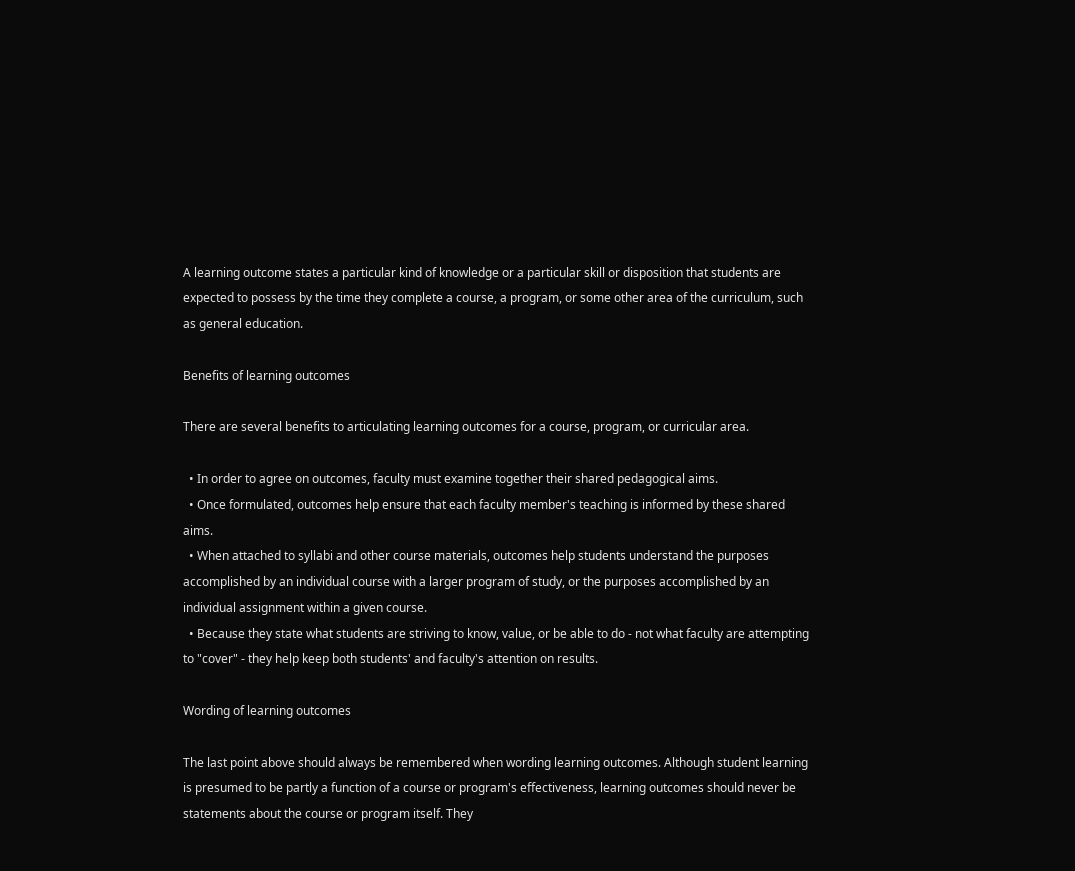A learning outcome states a particular kind of knowledge or a particular skill or disposition that students are expected to possess by the time they complete a course, a program, or some other area of the curriculum, such as general education.

Benefits of learning outcomes

There are several benefits to articulating learning outcomes for a course, program, or curricular area.

  • In order to agree on outcomes, faculty must examine together their shared pedagogical aims.
  • Once formulated, outcomes help ensure that each faculty member's teaching is informed by these shared aims.
  • When attached to syllabi and other course materials, outcomes help students understand the purposes accomplished by an individual course with a larger program of study, or the purposes accomplished by an individual assignment within a given course.
  • Because they state what students are striving to know, value, or be able to do - not what faculty are attempting to "cover" - they help keep both students' and faculty's attention on results.

Wording of learning outcomes

The last point above should always be remembered when wording learning outcomes. Although student learning is presumed to be partly a function of a course or program's effectiveness, learning outcomes should never be statements about the course or program itself. They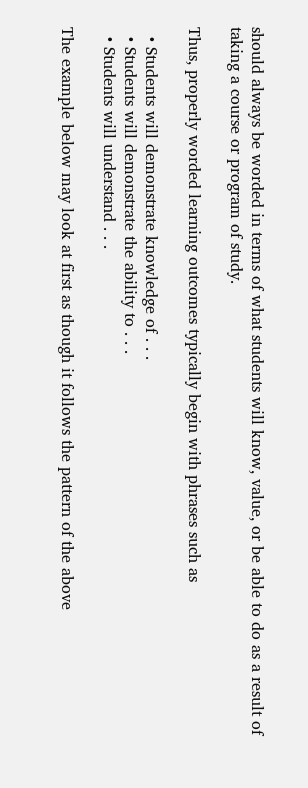should always be worded in terms of what students will know, value, or be able to do as a result of taking a course or program of study.

Thus, properly worded learning outcomes typically begin with phrases such as

  • Students will demonstrate knowledge of . . .
  • Students will demonstrate the ability to . . .
  • Students will understand . . .

The example below may look at first as though it follows the pattern of the above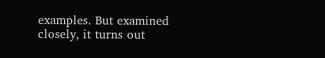examples. But examined closely, it turns out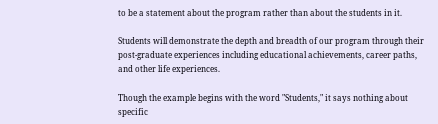to be a statement about the program rather than about the students in it.

Students will demonstrate the depth and breadth of our program through their post-graduate experiences including educational achievements, career paths, and other life experiences.

Though the example begins with the word "Students," it says nothing about specific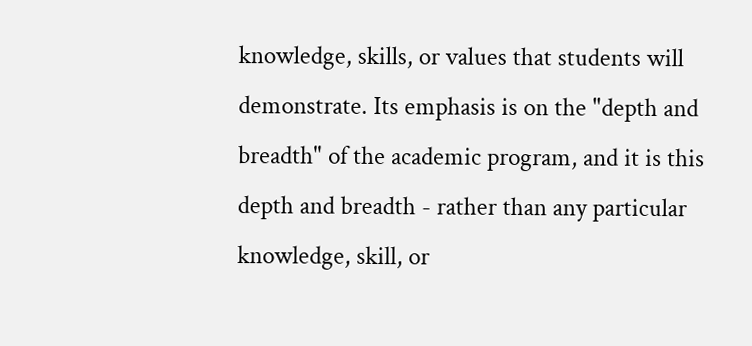knowledge, skills, or values that students will demonstrate. Its emphasis is on the "depth and breadth" of the academic program, and it is this depth and breadth - rather than any particular knowledge, skill, or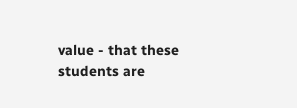value - that these students are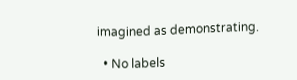imagined as demonstrating.

  • No labels